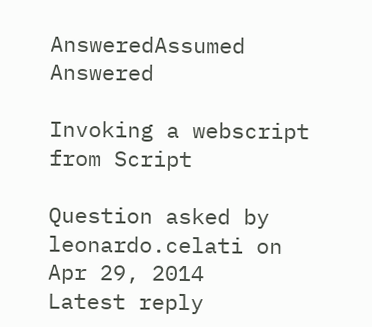AnsweredAssumed Answered

Invoking a webscript from Script

Question asked by leonardo.celati on Apr 29, 2014
Latest reply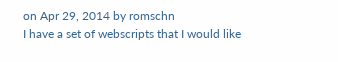on Apr 29, 2014 by romschn
I have a set of webscripts that I would like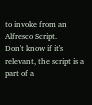to invoke from an Alfresco Script.
Don't know if it's relevant, the script is a part of a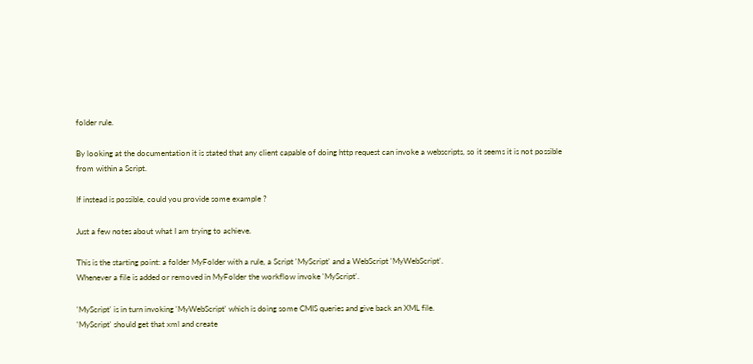folder rule.

By looking at the documentation it is stated that any client capable of doing http request can invoke a webscripts, so it seems it is not possible from within a Script.

If instead is possible, could you provide some example ?

Just a few notes about what I am trying to achieve.

This is the starting point: a folder MyFolder with a rule, a Script 'MyScript' and a WebScript 'MyWebScript'.
Whenever a file is added or removed in MyFolder the workflow invoke 'MyScript'.

'MyScript' is in turn invoking 'MyWebScript' which is doing some CMIS queries and give back an XML file.
'MyScript' should get that xml and create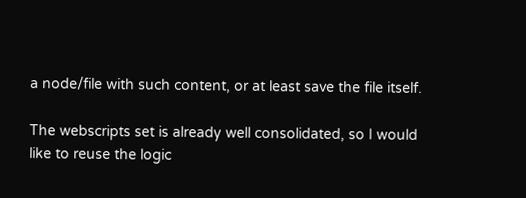a node/file with such content, or at least save the file itself.

The webscripts set is already well consolidated, so I would like to reuse the logic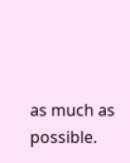as much as possible.